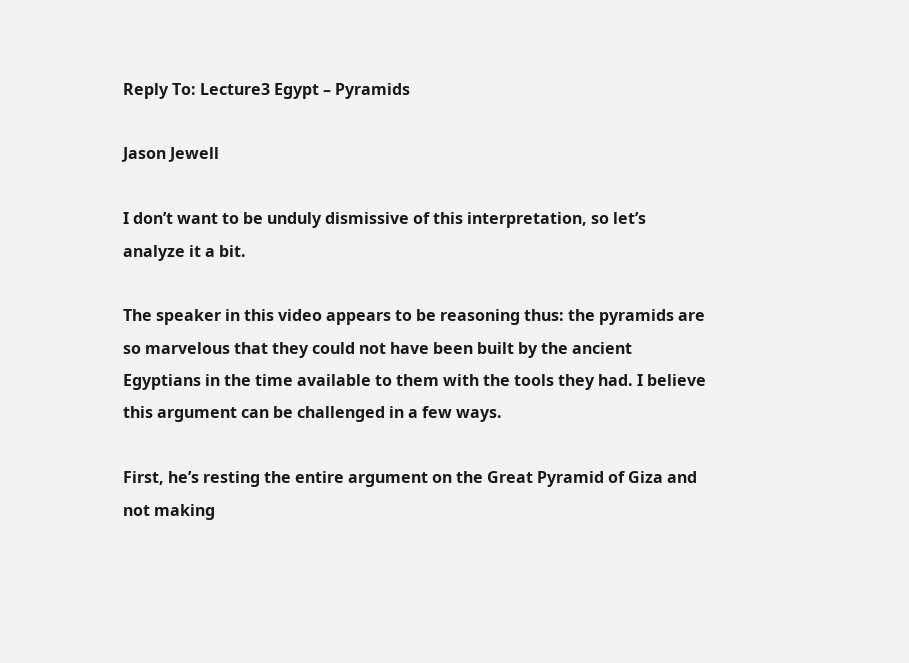Reply To: Lecture3 Egypt – Pyramids

Jason Jewell

I don’t want to be unduly dismissive of this interpretation, so let’s analyze it a bit.

The speaker in this video appears to be reasoning thus: the pyramids are so marvelous that they could not have been built by the ancient Egyptians in the time available to them with the tools they had. I believe this argument can be challenged in a few ways.

First, he’s resting the entire argument on the Great Pyramid of Giza and not making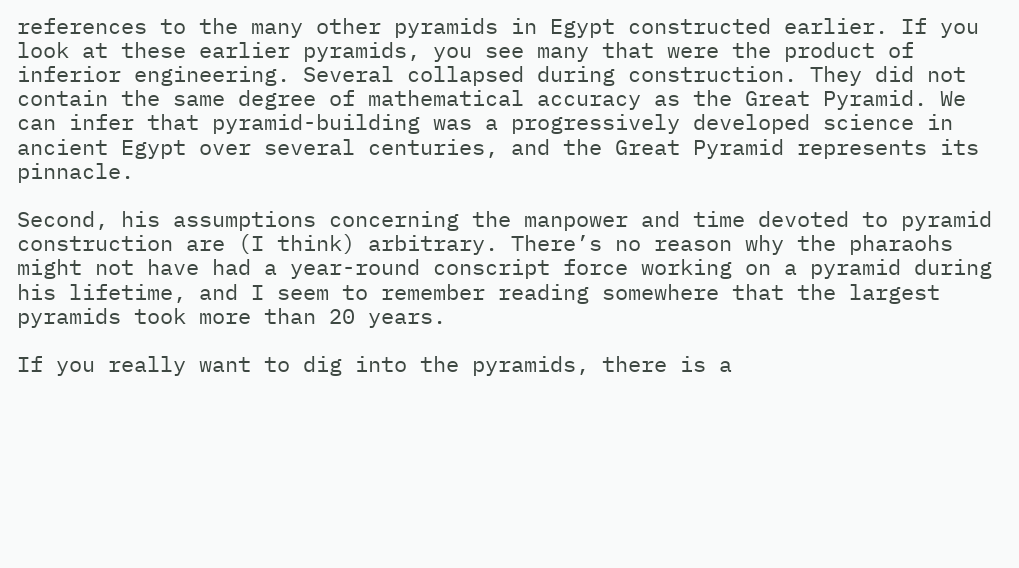references to the many other pyramids in Egypt constructed earlier. If you look at these earlier pyramids, you see many that were the product of inferior engineering. Several collapsed during construction. They did not contain the same degree of mathematical accuracy as the Great Pyramid. We can infer that pyramid-building was a progressively developed science in ancient Egypt over several centuries, and the Great Pyramid represents its pinnacle.

Second, his assumptions concerning the manpower and time devoted to pyramid construction are (I think) arbitrary. There’s no reason why the pharaohs might not have had a year-round conscript force working on a pyramid during his lifetime, and I seem to remember reading somewhere that the largest pyramids took more than 20 years.

If you really want to dig into the pyramids, there is a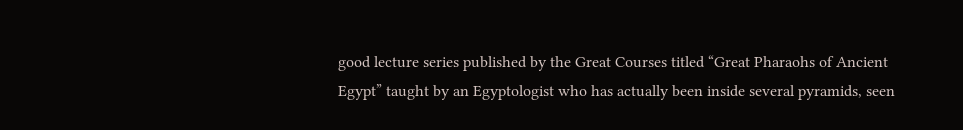good lecture series published by the Great Courses titled “Great Pharaohs of Ancient Egypt” taught by an Egyptologist who has actually been inside several pyramids, seen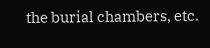the burial chambers, etc.